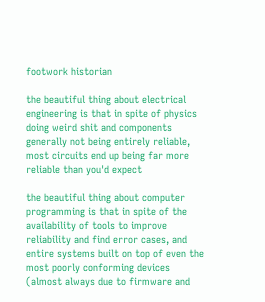footwork historian

the beautiful thing about electrical engineering is that in spite of physics doing weird shit and components generally not being entirely reliable, most circuits end up being far more reliable than you'd expect

the beautiful thing about computer programming is that in spite of the availability of tools to improve reliability and find error cases, and entire systems built on top of even the most poorly conforming devices (almost always due to firmware and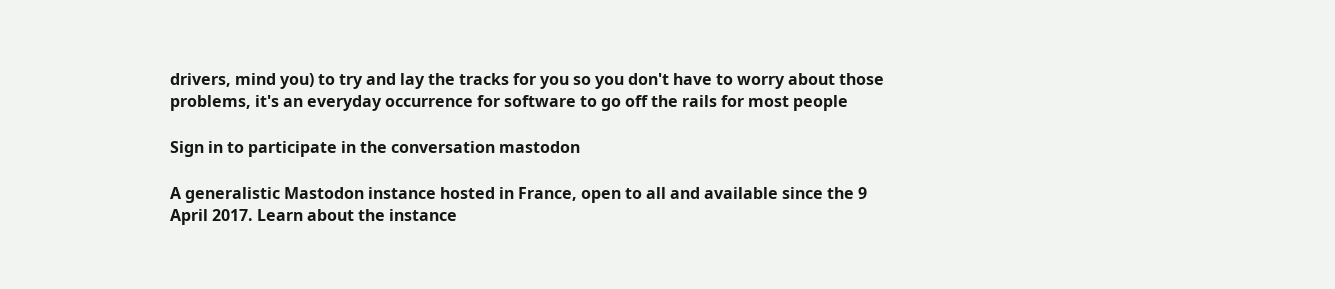drivers, mind you) to try and lay the tracks for you so you don't have to worry about those problems, it's an everyday occurrence for software to go off the rails for most people

Sign in to participate in the conversation mastodon

A generalistic Mastodon instance hosted in France, open to all and available since the 9 April 2017. Learn about the instance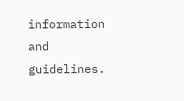information and guidelines.